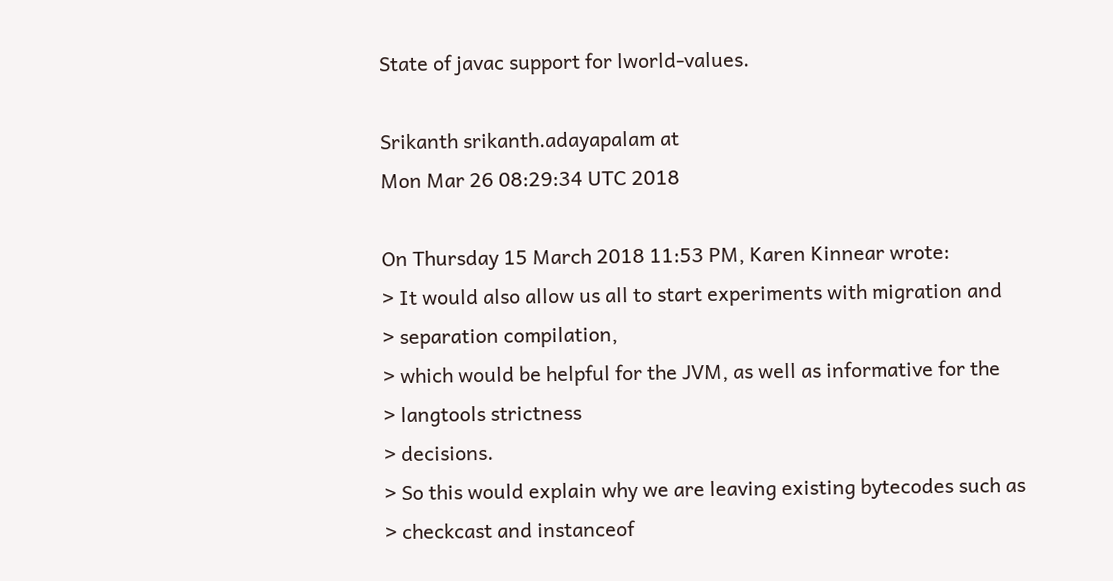State of javac support for lworld-values.

Srikanth srikanth.adayapalam at
Mon Mar 26 08:29:34 UTC 2018

On Thursday 15 March 2018 11:53 PM, Karen Kinnear wrote:
> It would also allow us all to start experiments with migration and
> separation compilation,
> which would be helpful for the JVM, as well as informative for the
> langtools strictness
> decisions.
> So this would explain why we are leaving existing bytecodes such as
> checkcast and instanceof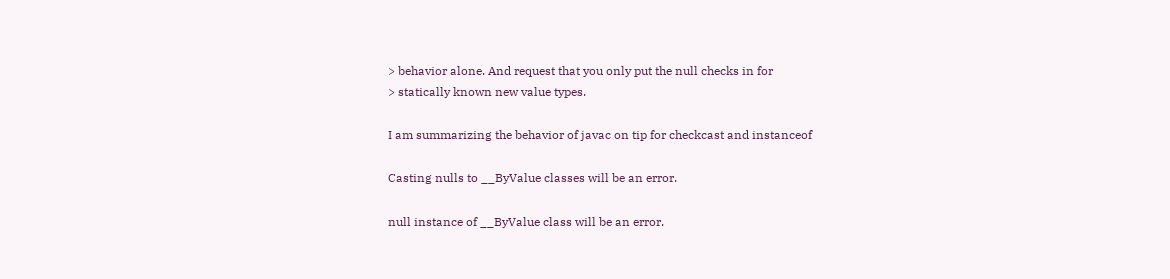> behavior alone. And request that you only put the null checks in for
> statically known new value types.

I am summarizing the behavior of javac on tip for checkcast and instanceof

Casting nulls to __ByValue classes will be an error.

null instance of __ByValue class will be an error.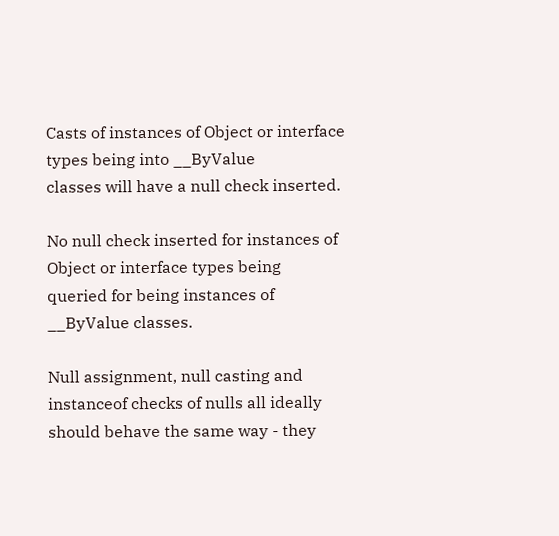Casts of instances of Object or interface types being into __ByValue
classes will have a null check inserted.

No null check inserted for instances of Object or interface types being
queried for being instances of __ByValue classes.

Null assignment, null casting and instanceof checks of nulls all ideally
should behave the same way - they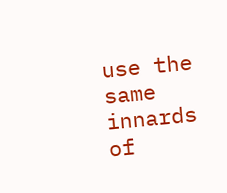use the same innards of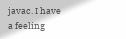javac. I have
a feeling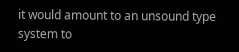it would amount to an unsound type system to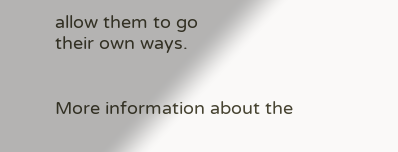allow them to go
their own ways.


More information about the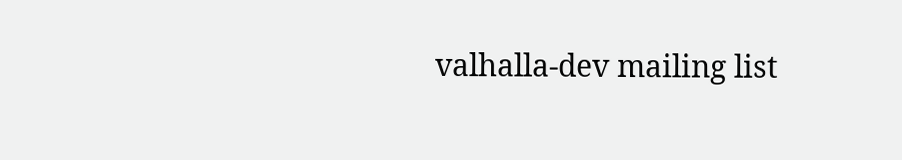valhalla-dev mailing list